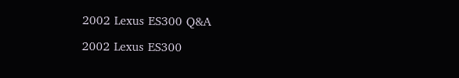2002 Lexus ES300 Q&A

2002 Lexus ES300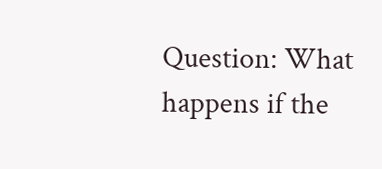Question: What happens if the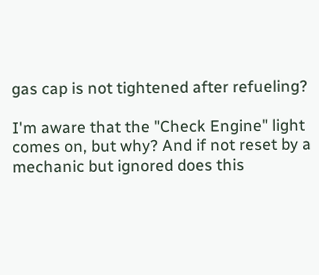gas cap is not tightened after refueling?

I'm aware that the "Check Engine" light comes on, but why? And if not reset by a mechanic but ignored does this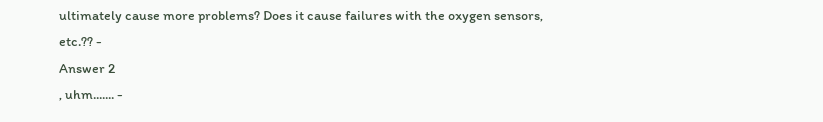ultimately cause more problems? Does it cause failures with the oxygen sensors, etc.?? -
Answer 2
, uhm....... -